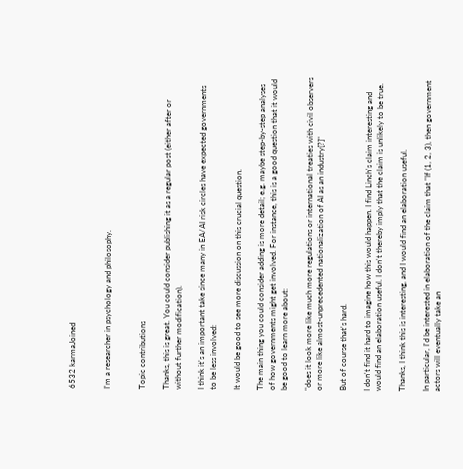6532 karmaJoined


I'm a researcher in psychology and philosophy.


Topic contributions

Thanks, this is great. You could consider publishing it as a regular post (either after or without further modification).

I think it's an important take since many in EA/AI risk circles have expected governments to be less involved:

It would be good to see more discussion on this crucial question.

The main thing you could consider adding is more detail; e.g. maybe step-by-step analyses of how governments might get involved. For instance, this is a good question that it would be good to learn more about:

"does it look more like much more regulations or international treaties with civil observers or more like almost-unprecedented nationalization of AI as an industry[?]"

But of course that's hard.

I don't find it hard to imagine how this would happen. I find Linch's claim interesting and would find an elaboration useful. I don't thereby imply that the claim is unlikely to be true.

Thanks, I think this is interesting, and I would find an elaboration useful.

In particular, I'd be interested in elaboration of the claim that "If (1, 2, 3), then government actors will eventually take an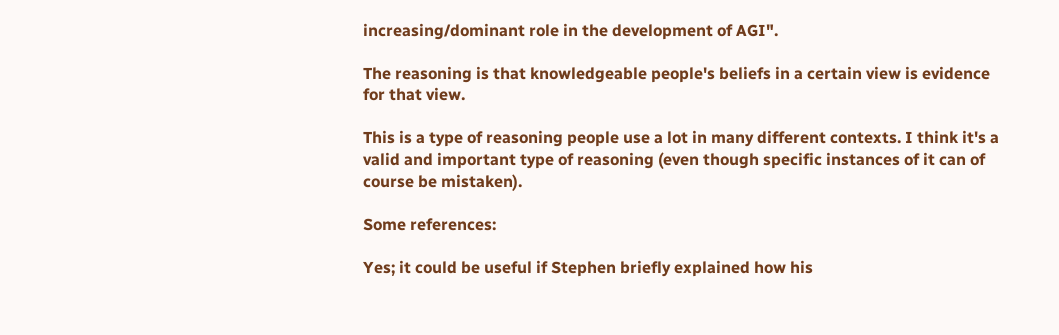increasing/dominant role in the development of AGI".

The reasoning is that knowledgeable people's beliefs in a certain view is evidence for that view.

This is a type of reasoning people use a lot in many different contexts. I think it's a valid and important type of reasoning (even though specific instances of it can of course be mistaken).

Some references:

Yes; it could be useful if Stephen briefly explained how his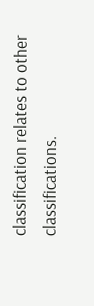classification relates to other classifications.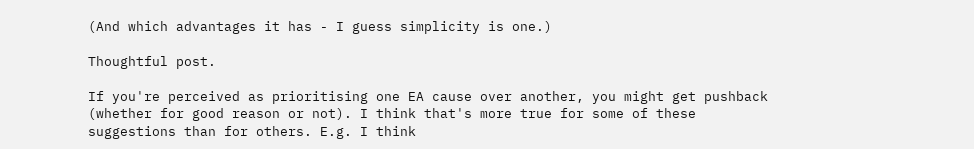(And which advantages it has - I guess simplicity is one.)

Thoughtful post.

If you're perceived as prioritising one EA cause over another, you might get pushback (whether for good reason or not). I think that's more true for some of these suggestions than for others. E.g. I think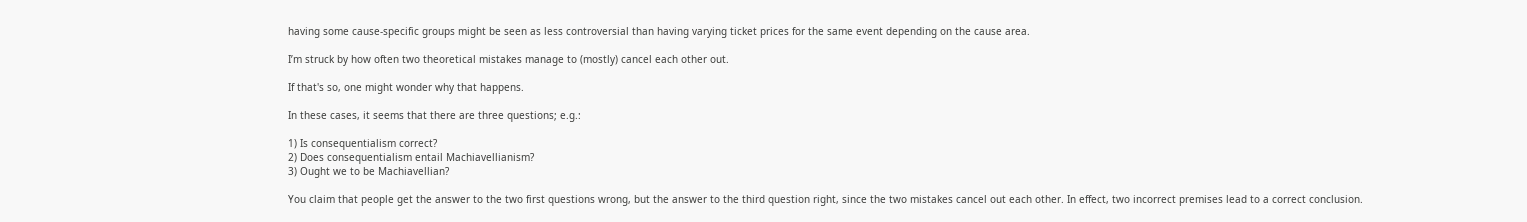having some cause-specific groups might be seen as less controversial than having varying ticket prices for the same event depending on the cause area.

I’m struck by how often two theoretical mistakes manage to (mostly) cancel each other out.

If that's so, one might wonder why that happens.

In these cases, it seems that there are three questions; e.g.:

1) Is consequentialism correct?
2) Does consequentialism entail Machiavellianism?
3) Ought we to be Machiavellian?

You claim that people get the answer to the two first questions wrong, but the answer to the third question right, since the two mistakes cancel out each other. In effect, two incorrect premises lead to a correct conclusion.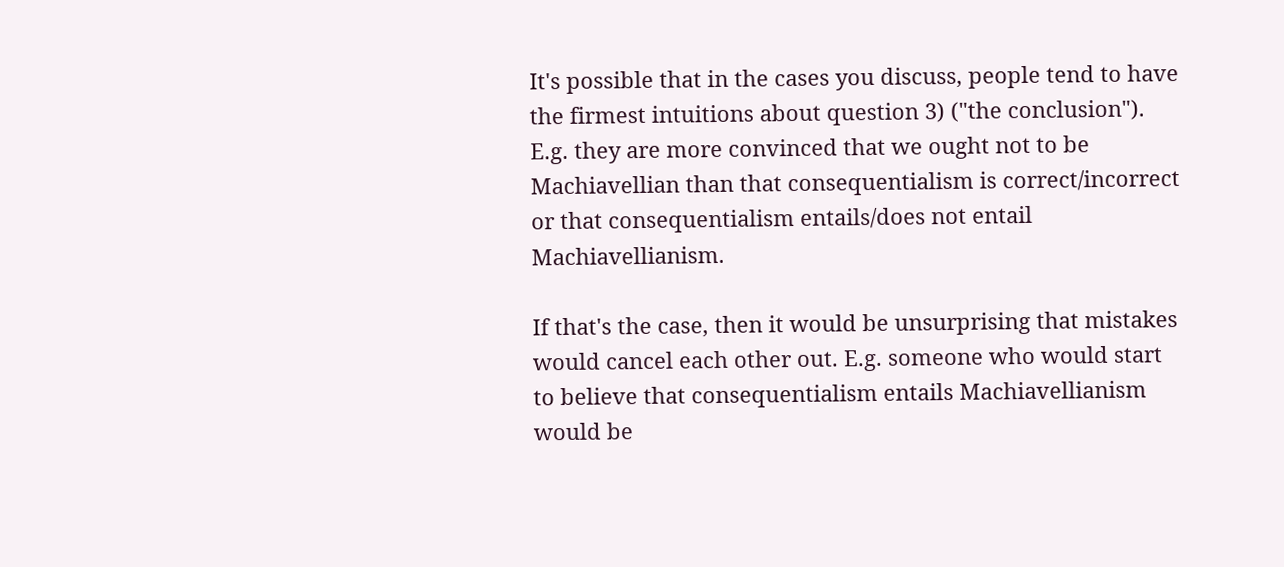It's possible that in the cases you discuss, people tend to have the firmest intuitions about question 3) ("the conclusion"). E.g. they are more convinced that we ought not to be Machiavellian than that consequentialism is correct/incorrect or that consequentialism entails/does not entail Machiavellianism.

If that's the case, then it would be unsurprising that mistakes would cancel each other out. E.g. someone who would start to believe that consequentialism entails Machiavellianism would be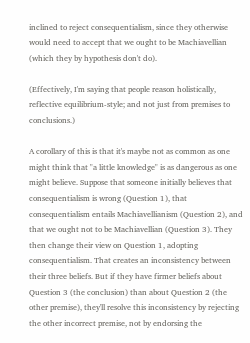inclined to reject consequentialism, since they otherwise would need to accept that we ought to be Machiavellian (which they by hypothesis don't do).

(Effectively, I'm saying that people reason holistically, reflective equilibrium-style; and not just from premises to conclusions.)

A corollary of this is that it's maybe not as common as one might think that "a little knowledge" is as dangerous as one might believe. Suppose that someone initially believes that consequentialism is wrong (Question 1), that consequentialism entails Machiavellianism (Question 2), and that we ought not to be Machiavellian (Question 3). They then change their view on Question 1, adopting consequentialism. That creates an inconsistency between their three beliefs. But if they have firmer beliefs about Question 3 (the conclusion) than about Question 2 (the other premise), they'll resolve this inconsistency by rejecting the other incorrect premise, not by endorsing the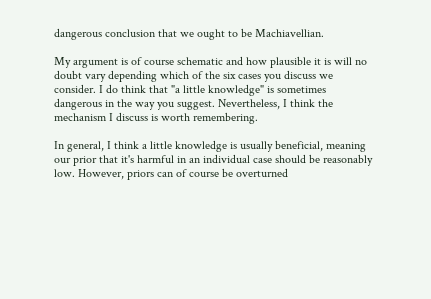dangerous conclusion that we ought to be Machiavellian.

My argument is of course schematic and how plausible it is will no doubt vary depending which of the six cases you discuss we consider. I do think that "a little knowledge" is sometimes dangerous in the way you suggest. Nevertheless, I think the mechanism I discuss is worth remembering.

In general, I think a little knowledge is usually beneficial, meaning our prior that it's harmful in an individual case should be reasonably low. However, priors can of course be overturned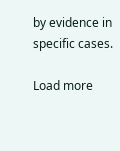by evidence in specific cases.

Load more